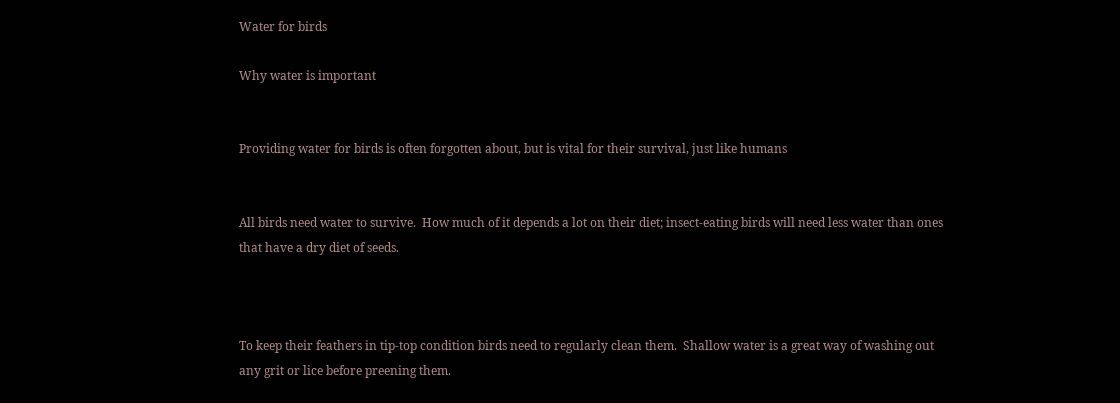Water for birds

Why water is important


Providing water for birds is often forgotten about, but is vital for their survival, just like humans


All birds need water to survive.  How much of it depends a lot on their diet; insect-eating birds will need less water than ones that have a dry diet of seeds.



To keep their feathers in tip-top condition birds need to regularly clean them.  Shallow water is a great way of washing out any grit or lice before preening them.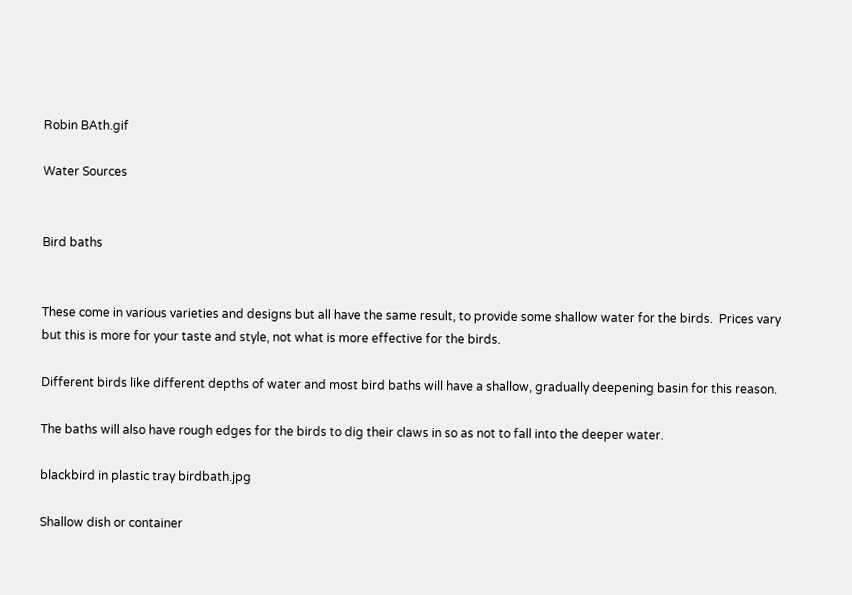Robin BAth.gif

Water Sources


Bird baths


These come in various varieties and designs but all have the same result, to provide some shallow water for the birds.  Prices vary but this is more for your taste and style, not what is more effective for the birds.

Different birds like different depths of water and most bird baths will have a shallow, gradually deepening basin for this reason.

The baths will also have rough edges for the birds to dig their claws in so as not to fall into the deeper water.

blackbird in plastic tray birdbath.jpg

Shallow dish or container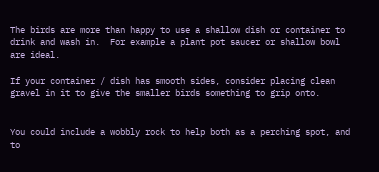The birds are more than happy to use a shallow dish or container to drink and wash in.  For example a plant pot saucer or shallow bowl are ideal.

If your container / dish has smooth sides, consider placing clean gravel in it to give the smaller birds something to grip onto.


You could include a wobbly rock to help both as a perching spot, and to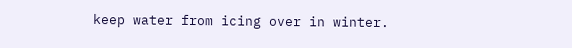keep water from icing over in winter.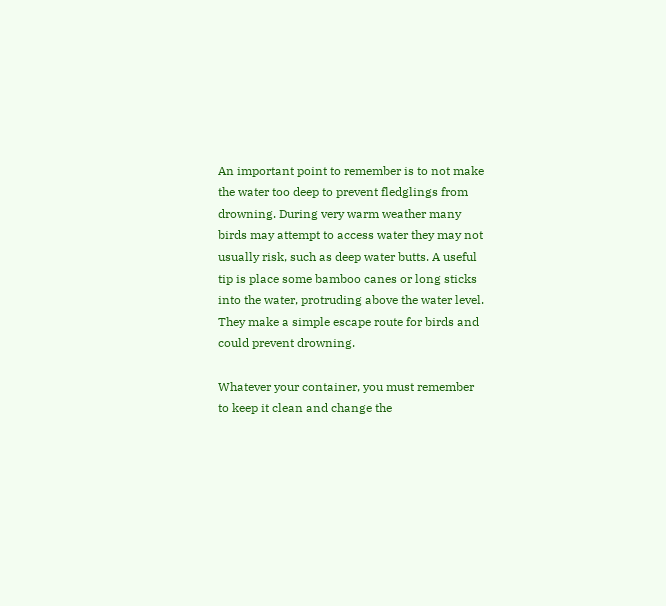An important point to remember is to not make the water too deep to prevent fledglings from drowning. During very warm weather many birds may attempt to access water they may not usually risk, such as deep water butts. A useful tip is place some bamboo canes or long sticks into the water, protruding above the water level. They make a simple escape route for birds and could prevent drowning.

Whatever your container, you must remember to keep it clean and change the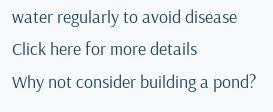water regularly to avoid disease
Click here for more details
Why not consider building a pond?